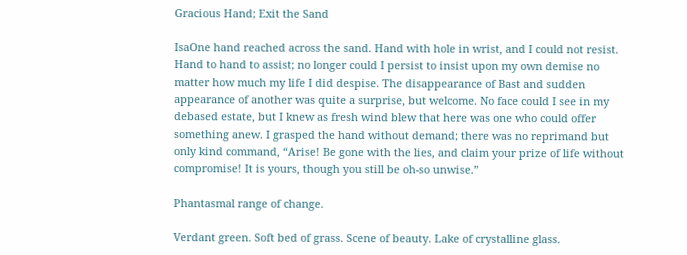Gracious Hand; Exit the Sand

IsaOne hand reached across the sand. Hand with hole in wrist, and I could not resist. Hand to hand to assist; no longer could I persist to insist upon my own demise no matter how much my life I did despise. The disappearance of Bast and sudden appearance of another was quite a surprise, but welcome. No face could I see in my debased estate, but I knew as fresh wind blew that here was one who could offer something anew. I grasped the hand without demand; there was no reprimand but only kind command, “Arise! Be gone with the lies, and claim your prize of life without compromise! It is yours, though you still be oh-so unwise.”

Phantasmal range of change.

Verdant green. Soft bed of grass. Scene of beauty. Lake of crystalline glass.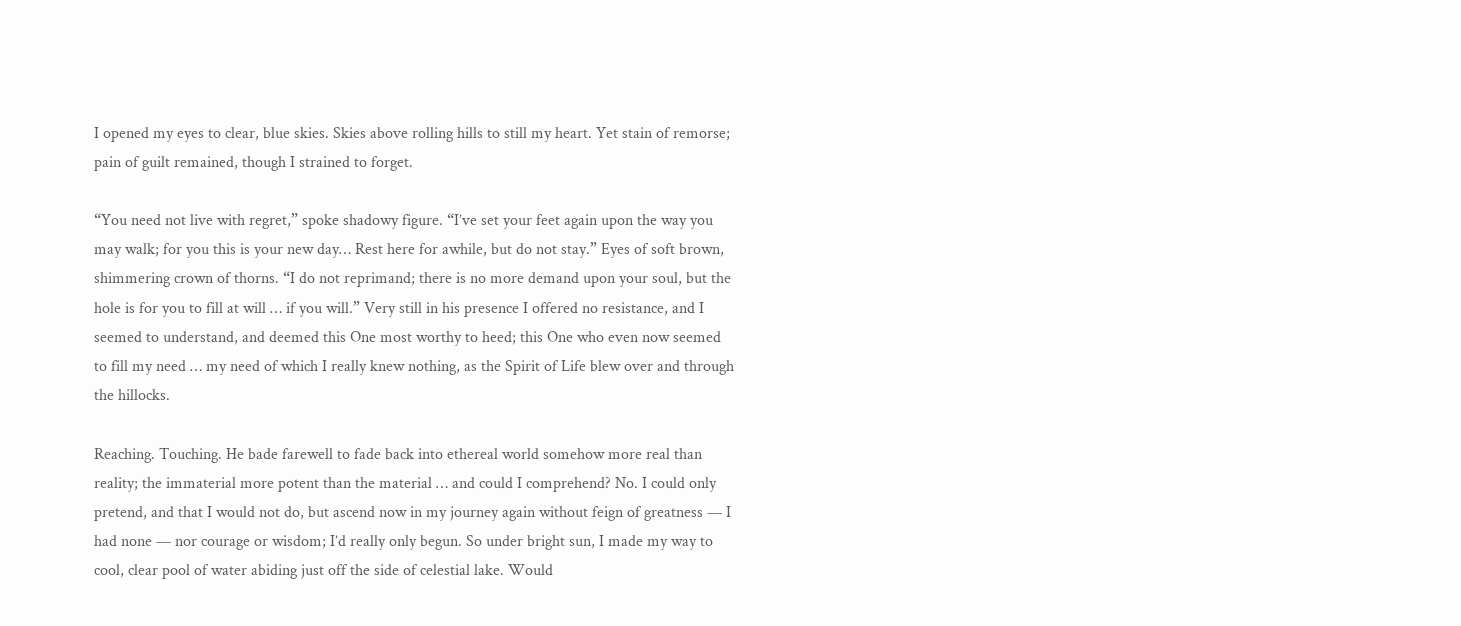I opened my eyes to clear, blue skies. Skies above rolling hills to still my heart. Yet stain of remorse; pain of guilt remained, though I strained to forget.

“You need not live with regret,” spoke shadowy figure. “I’ve set your feet again upon the way you may walk; for you this is your new day… Rest here for awhile, but do not stay.” Eyes of soft brown, shimmering crown of thorns. “I do not reprimand; there is no more demand upon your soul, but the hole is for you to fill at will … if you will.” Very still in his presence I offered no resistance, and I seemed to understand, and deemed this One most worthy to heed; this One who even now seemed to fill my need … my need of which I really knew nothing, as the Spirit of Life blew over and through the hillocks.

Reaching. Touching. He bade farewell to fade back into ethereal world somehow more real than reality; the immaterial more potent than the material … and could I comprehend? No. I could only pretend, and that I would not do, but ascend now in my journey again without feign of greatness — I had none — nor courage or wisdom; I’d really only begun. So under bright sun, I made my way to cool, clear pool of water abiding just off the side of celestial lake. Would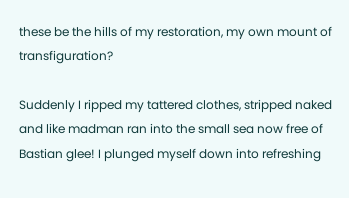these be the hills of my restoration, my own mount of transfiguration?

Suddenly I ripped my tattered clothes, stripped naked and like madman ran into the small sea now free of Bastian glee! I plunged myself down into refreshing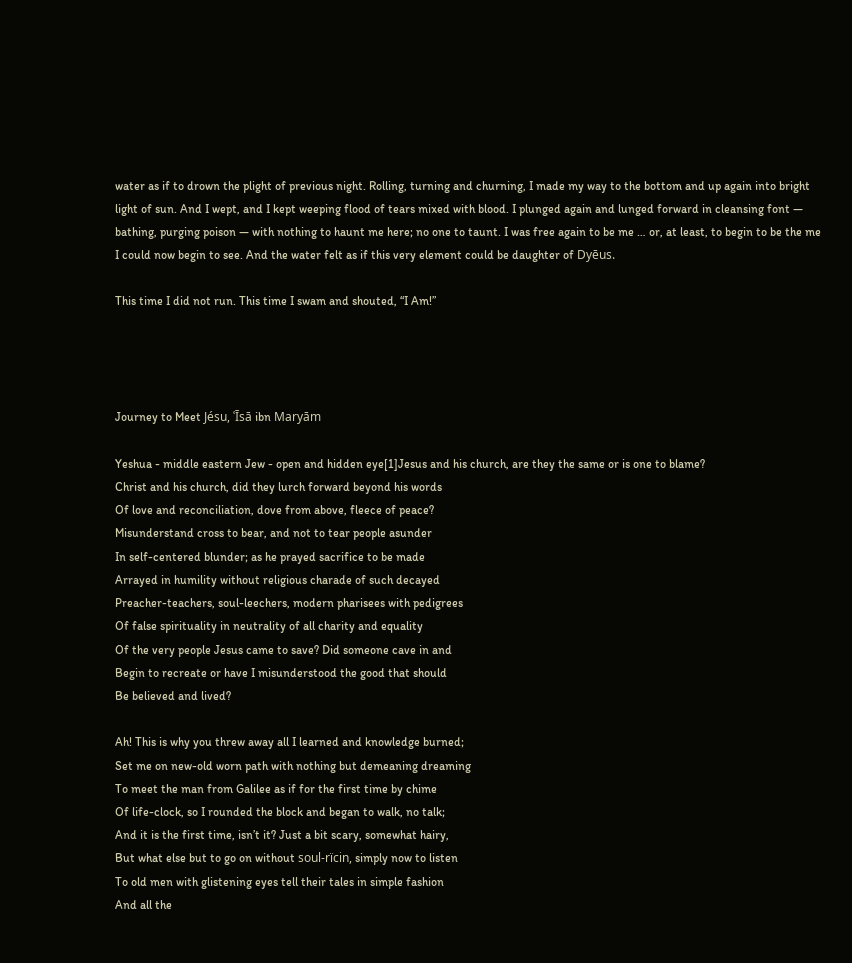water as if to drown the plight of previous night. Rolling, turning and churning, I made my way to the bottom and up again into bright light of sun. And I wept, and I kept weeping flood of tears mixed with blood. I plunged again and lunged forward in cleansing font — bathing, purging poison — with nothing to haunt me here; no one to taunt. I was free again to be me … or, at least, to begin to be the me I could now begin to see. And the water felt as if this very element could be daughter of Dyēus.

This time I did not run. This time I swam and shouted, “I Am!”




Journey to Meet Jésu, ʿĪsā ibn Maryām

Yeshua - middle eastern Jew - open and hidden eye[1]Jesus and his church, are they the same or is one to blame?
Christ and his church, did they lurch forward beyond his words
Of love and reconciliation, dove from above, fleece of peace?
Misunderstand cross to bear, and not to tear people asunder
In self-centered blunder; as he prayed sacrifice to be made
Arrayed in humility without religious charade of such decayed
Preacher-teachers, soul-leechers, modern pharisees with pedigrees
Of false spirituality in neutrality of all charity and equality
Of the very people Jesus came to save? Did someone cave in and
Begin to recreate or have I misunderstood the good that should
Be believed and lived?

Ah! This is why you threw away all I learned and knowledge burned;
Set me on new-old worn path with nothing but demeaning dreaming
To meet the man from Galilee as if for the first time by chime
Of life-clock, so I rounded the block and began to walk, no talk;
And it is the first time, isn’t it? Just a bit scary, somewhat hairy,
But what else but to go on without soul-rïcin, simply now to listen
To old men with glistening eyes tell their tales in simple fashion
And all the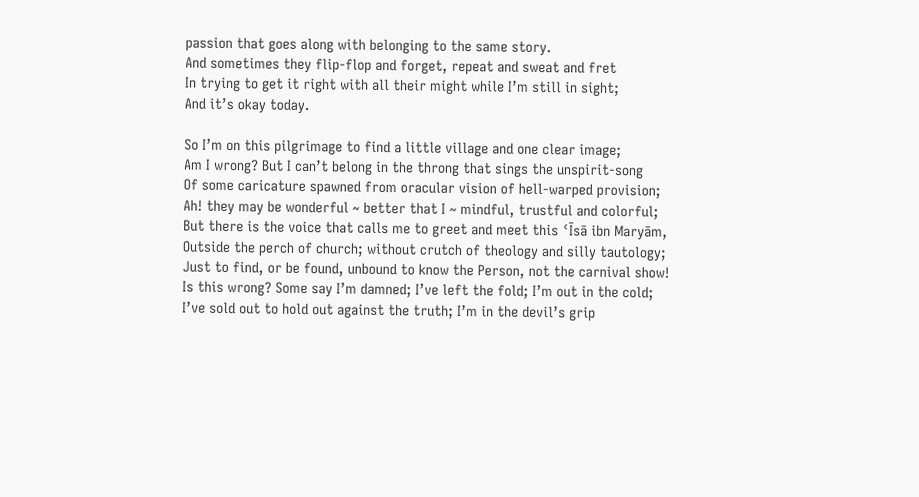passion that goes along with belonging to the same story.
And sometimes they flip-flop and forget, repeat and sweat and fret
In trying to get it right with all their might while I’m still in sight;
And it’s okay today.

So I’m on this pilgrimage to find a little village and one clear image;
Am I wrong? But I can’t belong in the throng that sings the unspirit-song
Of some caricature spawned from oracular vision of hell-warped provision;
Ah! they may be wonderful ~ better that I ~ mindful, trustful and colorful;
But there is the voice that calls me to greet and meet this ʿĪsā ibn Maryām,
Outside the perch of church; without crutch of theology and silly tautology;
Just to find, or be found, unbound to know the Person, not the carnival show!
Is this wrong? Some say I’m damned; I’ve left the fold; I’m out in the cold;
I’ve sold out to hold out against the truth; I’m in the devil’s grip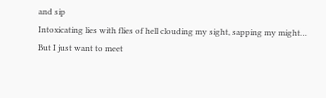and sip
Intoxicating lies with flies of hell clouding my sight, sapping my might…
But I just want to meet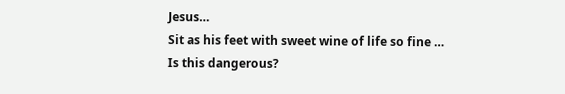Jesus…
Sit as his feet with sweet wine of life so fine … Is this dangerous?